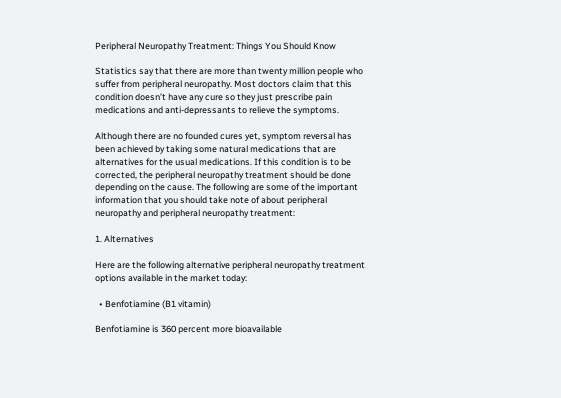Peripheral Neuropathy Treatment: Things You Should Know

Statistics say that there are more than twenty million people who suffer from peripheral neuropathy. Most doctors claim that this condition doesn’t have any cure so they just prescribe pain medications and anti-depressants to relieve the symptoms.

Although there are no founded cures yet, symptom reversal has been achieved by taking some natural medications that are alternatives for the usual medications. If this condition is to be corrected, the peripheral neuropathy treatment should be done depending on the cause. The following are some of the important information that you should take note of about peripheral neuropathy and peripheral neuropathy treatment:

1. Alternatives

Here are the following alternative peripheral neuropathy treatment options available in the market today:

  • Benfotiamine (B1 vitamin)

Benfotiamine is 360 percent more bioavailable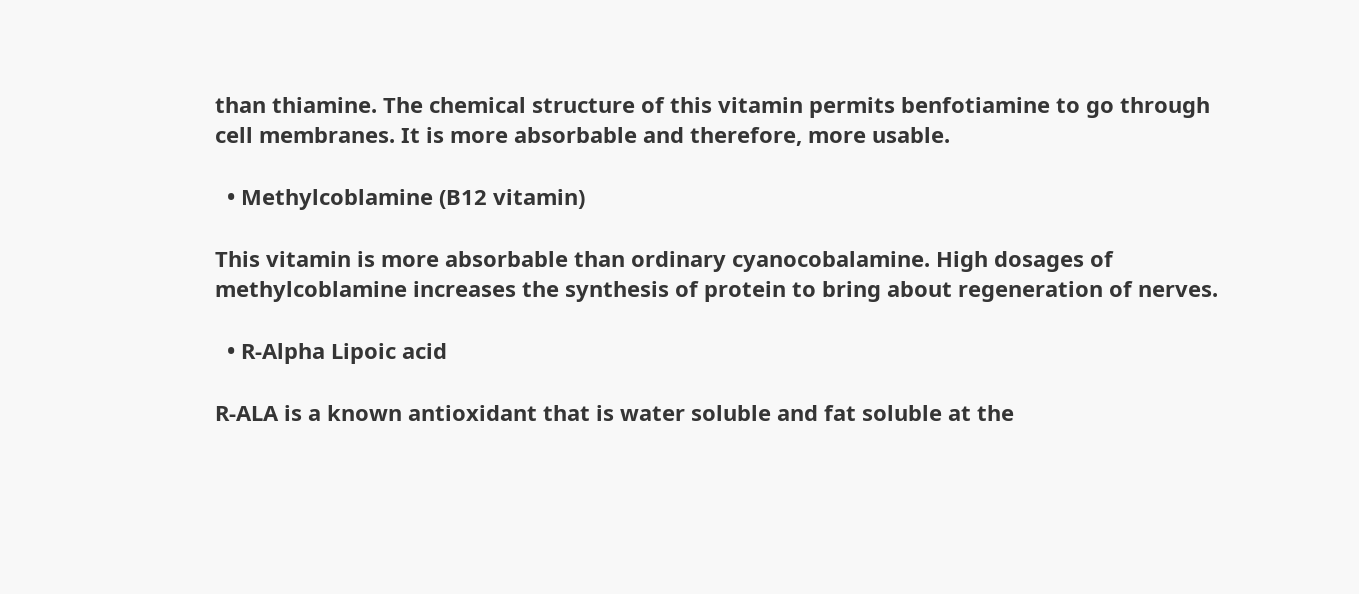than thiamine. The chemical structure of this vitamin permits benfotiamine to go through cell membranes. It is more absorbable and therefore, more usable.

  • Methylcoblamine (B12 vitamin)

This vitamin is more absorbable than ordinary cyanocobalamine. High dosages of methylcoblamine increases the synthesis of protein to bring about regeneration of nerves.

  • R-Alpha Lipoic acid

R-ALA is a known antioxidant that is water soluble and fat soluble at the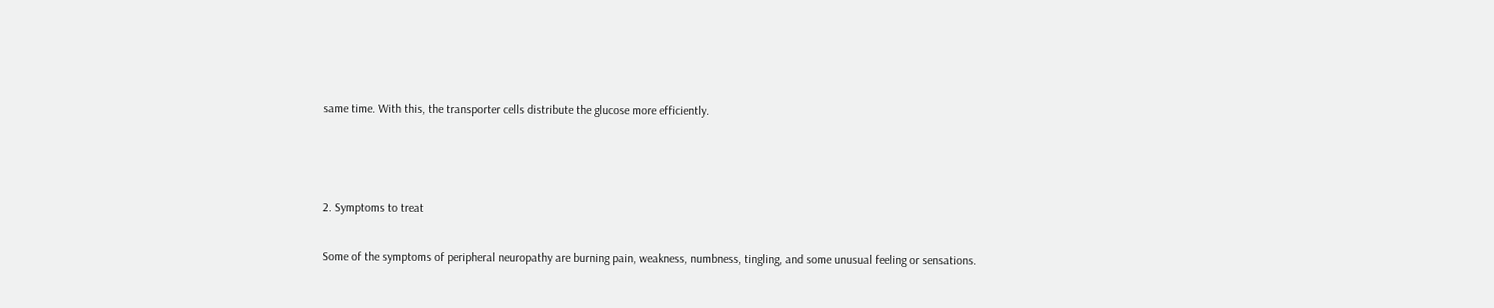same time. With this, the transporter cells distribute the glucose more efficiently.



2. Symptoms to treat

Some of the symptoms of peripheral neuropathy are burning pain, weakness, numbness, tingling, and some unusual feeling or sensations.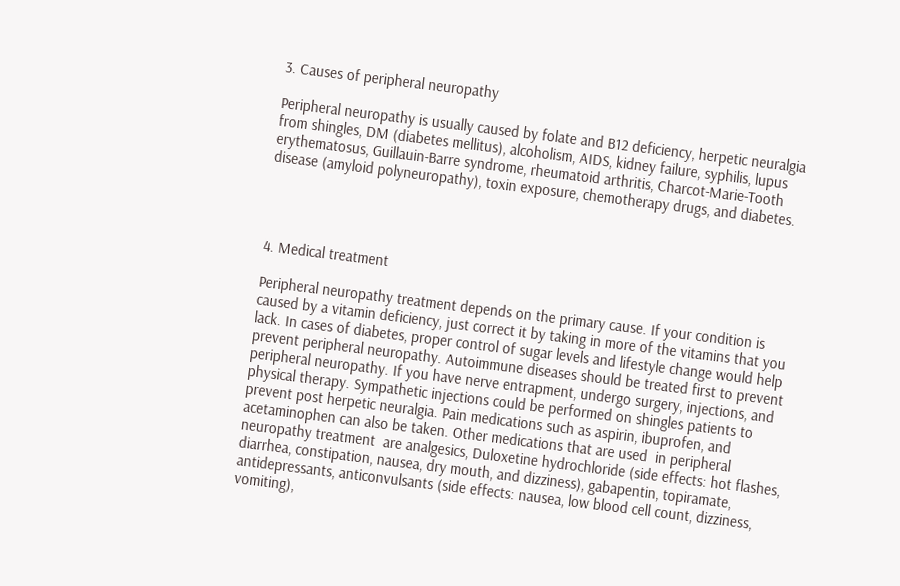3. Causes of peripheral neuropathy

Peripheral neuropathy is usually caused by folate and B12 deficiency, herpetic neuralgia from shingles, DM (diabetes mellitus), alcoholism, AIDS, kidney failure, syphilis, lupus erythematosus, Guillauin-Barre syndrome, rheumatoid arthritis, Charcot-Marie-Tooth disease (amyloid polyneuropathy), toxin exposure, chemotherapy drugs, and diabetes.




4. Medical treatment

Peripheral neuropathy treatment depends on the primary cause. If your condition is caused by a vitamin deficiency, just correct it by taking in more of the vitamins that you lack. In cases of diabetes, proper control of sugar levels and lifestyle change would help prevent peripheral neuropathy. Autoimmune diseases should be treated first to prevent peripheral neuropathy. If you have nerve entrapment, undergo surgery, injections, and physical therapy. Sympathetic injections could be performed on shingles patients to prevent post herpetic neuralgia. Pain medications such as aspirin, ibuprofen, and acetaminophen can also be taken. Other medications that are used  in peripheral neuropathy treatment  are analgesics, Duloxetine hydrochloride (side effects: hot flashes, diarrhea, constipation, nausea, dry mouth, and dizziness), gabapentin, topiramate, antidepressants, anticonvulsants (side effects: nausea, low blood cell count, dizziness, vomiting),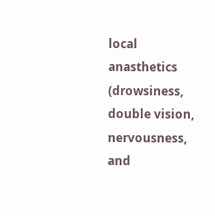local anasthetics (drowsiness, double vision, nervousness, and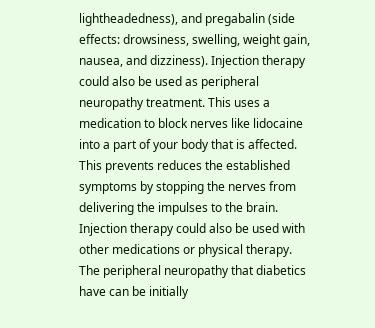lightheadedness), and pregabalin (side effects: drowsiness, swelling, weight gain, nausea, and dizziness). Injection therapy could also be used as peripheral neuropathy treatment. This uses a medication to block nerves like lidocaine into a part of your body that is affected. This prevents reduces the established symptoms by stopping the nerves from delivering the impulses to the brain. Injection therapy could also be used with other medications or physical therapy.  The peripheral neuropathy that diabetics have can be initially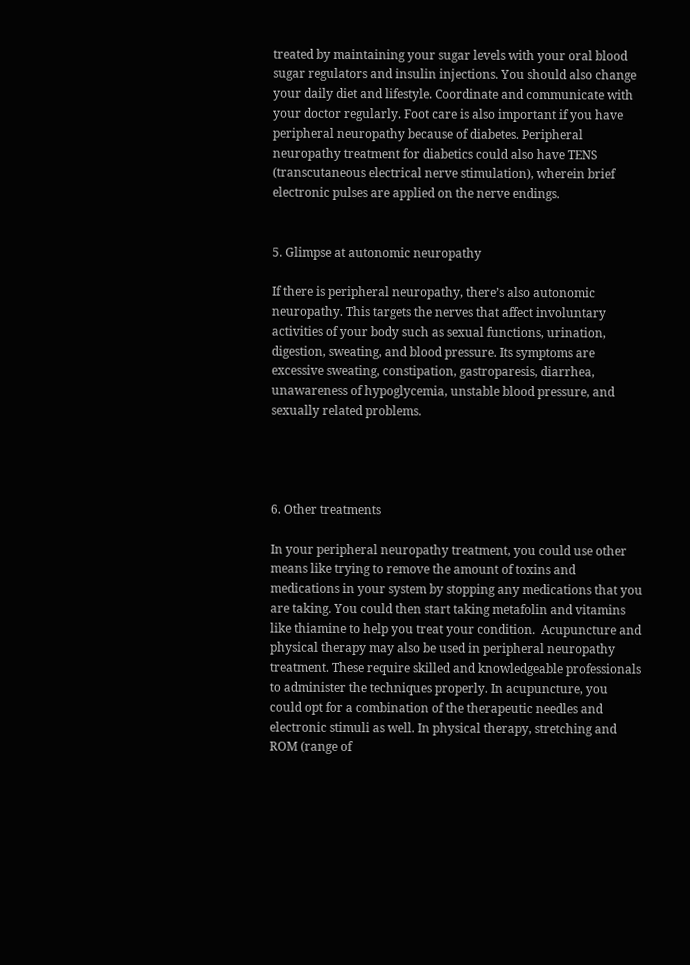treated by maintaining your sugar levels with your oral blood sugar regulators and insulin injections. You should also change your daily diet and lifestyle. Coordinate and communicate with your doctor regularly. Foot care is also important if you have peripheral neuropathy because of diabetes. Peripheral neuropathy treatment for diabetics could also have TENS (transcutaneous electrical nerve stimulation), wherein brief electronic pulses are applied on the nerve endings.


5. Glimpse at autonomic neuropathy

If there is peripheral neuropathy, there’s also autonomic neuropathy. This targets the nerves that affect involuntary activities of your body such as sexual functions, urination, digestion, sweating, and blood pressure. Its symptoms are excessive sweating, constipation, gastroparesis, diarrhea, unawareness of hypoglycemia, unstable blood pressure, and sexually related problems.




6. Other treatments

In your peripheral neuropathy treatment, you could use other means like trying to remove the amount of toxins and medications in your system by stopping any medications that you are taking. You could then start taking metafolin and vitamins like thiamine to help you treat your condition.  Acupuncture and physical therapy may also be used in peripheral neuropathy treatment. These require skilled and knowledgeable professionals to administer the techniques properly. In acupuncture, you could opt for a combination of the therapeutic needles and electronic stimuli as well. In physical therapy, stretching and ROM (range of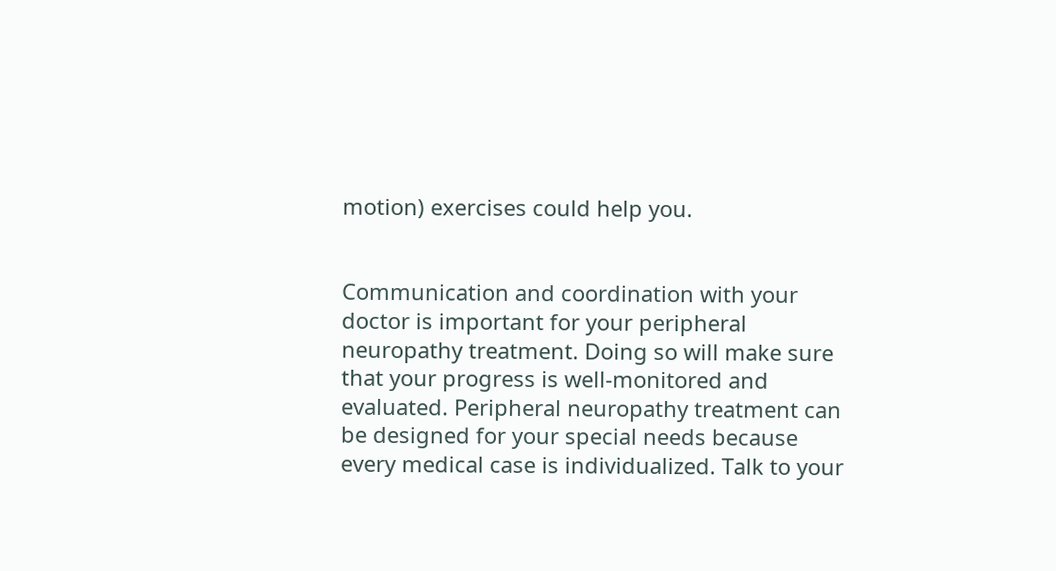motion) exercises could help you.


Communication and coordination with your doctor is important for your peripheral neuropathy treatment. Doing so will make sure that your progress is well-monitored and evaluated. Peripheral neuropathy treatment can be designed for your special needs because every medical case is individualized. Talk to your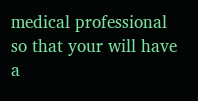medical professional so that your will have a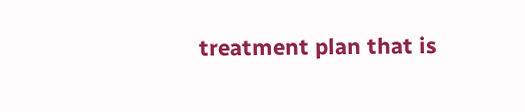treatment plan that is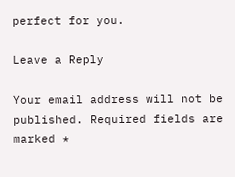perfect for you.

Leave a Reply

Your email address will not be published. Required fields are marked *